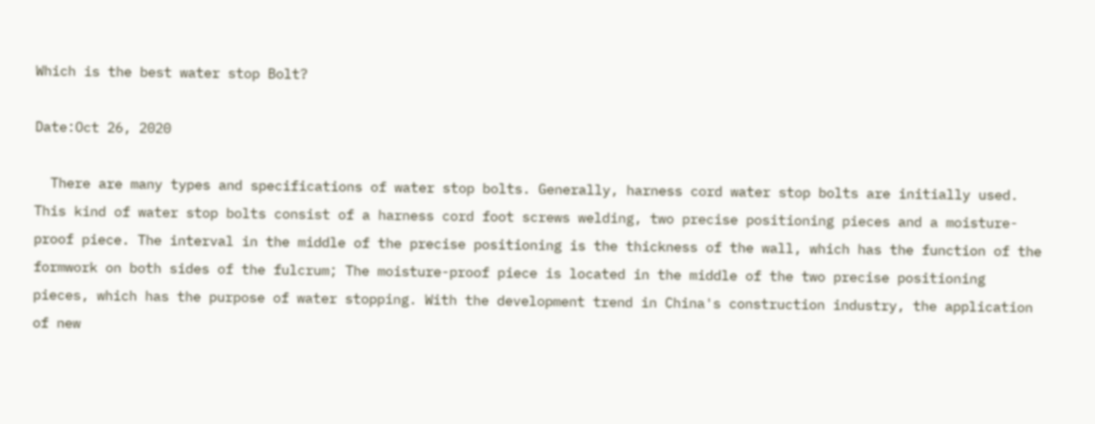Which is the best water stop Bolt?

Date:Oct 26, 2020

  There are many types and specifications of water stop bolts. Generally, harness cord water stop bolts are initially used. This kind of water stop bolts consist of a harness cord foot screws welding, two precise positioning pieces and a moisture-proof piece. The interval in the middle of the precise positioning is the thickness of the wall, which has the function of the formwork on both sides of the fulcrum; The moisture-proof piece is located in the middle of the two precise positioning pieces, which has the purpose of water stopping. With the development trend in China's construction industry, the application of new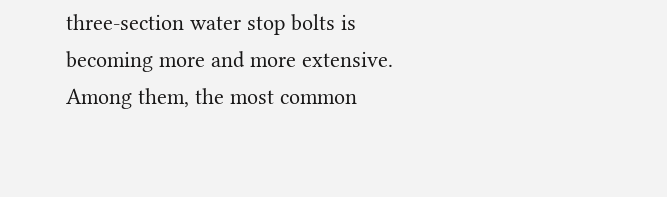three-section water stop bolts is becoming more and more extensive. Among them, the most common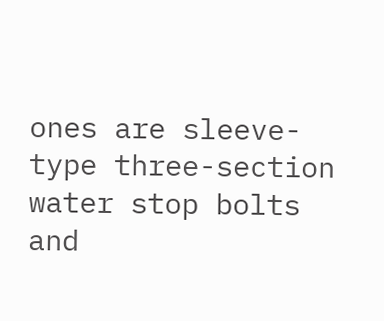ones are sleeve-type three-section water stop bolts and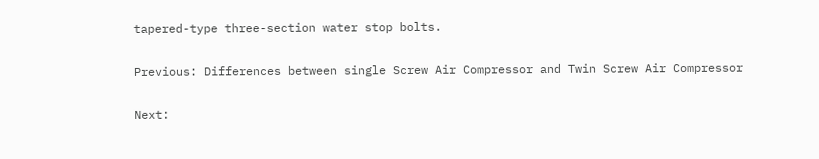tapered-type three-section water stop bolts.

Previous: Differences between single Screw Air Compressor and Twin Screw Air Compressor

Next: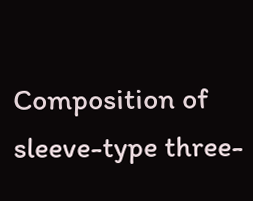Composition of sleeve-type three-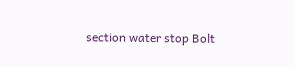section water stop Bolt